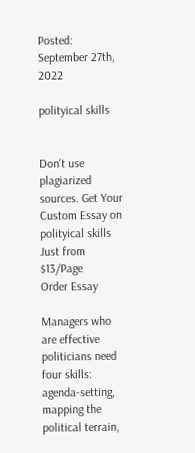Posted: September 27th, 2022

polityical skills


Don't use plagiarized sources. Get Your Custom Essay on
polityical skills
Just from $13/Page
Order Essay

Managers who are effective politicians need four skills: agenda-setting, mapping the political terrain,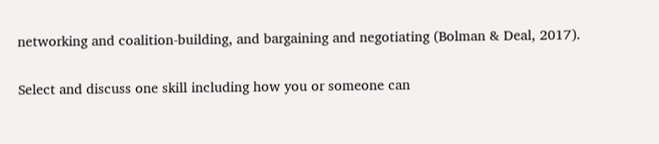networking and coalition-building, and bargaining and negotiating (Bolman & Deal, 2017).

Select and discuss one skill including how you or someone can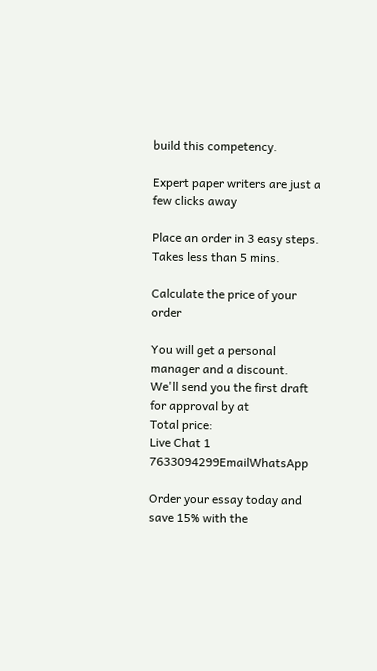build this competency.

Expert paper writers are just a few clicks away

Place an order in 3 easy steps. Takes less than 5 mins.

Calculate the price of your order

You will get a personal manager and a discount.
We'll send you the first draft for approval by at
Total price:
Live Chat 1 7633094299EmailWhatsApp

Order your essay today and save 15% with the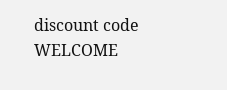discount code WELCOME